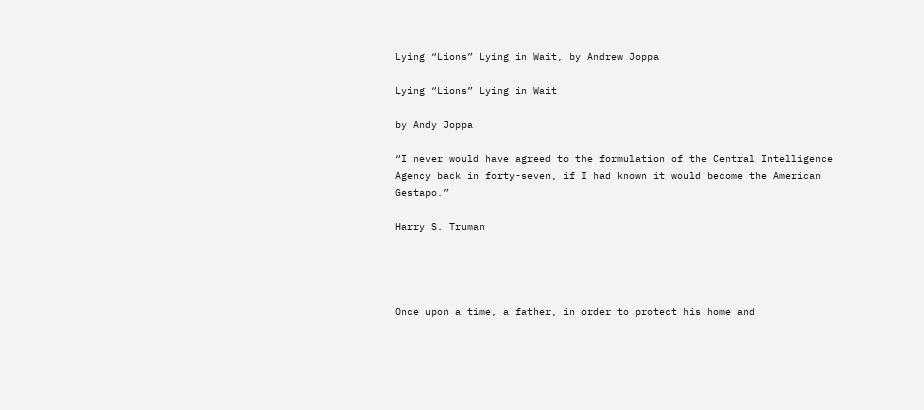Lying “Lions” Lying in Wait, by Andrew Joppa

Lying “Lions” Lying in Wait

by Andy Joppa

“I never would have agreed to the formulation of the Central Intelligence Agency back in forty-seven, if I had known it would become the American Gestapo.”

Harry S. Truman




Once upon a time, a father, in order to protect his home and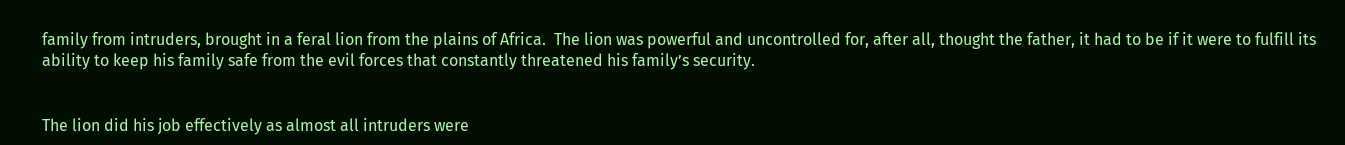family from intruders, brought in a feral lion from the plains of Africa.  The lion was powerful and uncontrolled for, after all, thought the father, it had to be if it were to fulfill its ability to keep his family safe from the evil forces that constantly threatened his family’s security.


The lion did his job effectively as almost all intruders were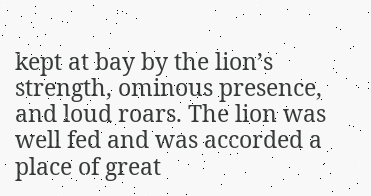kept at bay by the lion’s strength, ominous presence, and loud roars. The lion was well fed and was accorded a place of great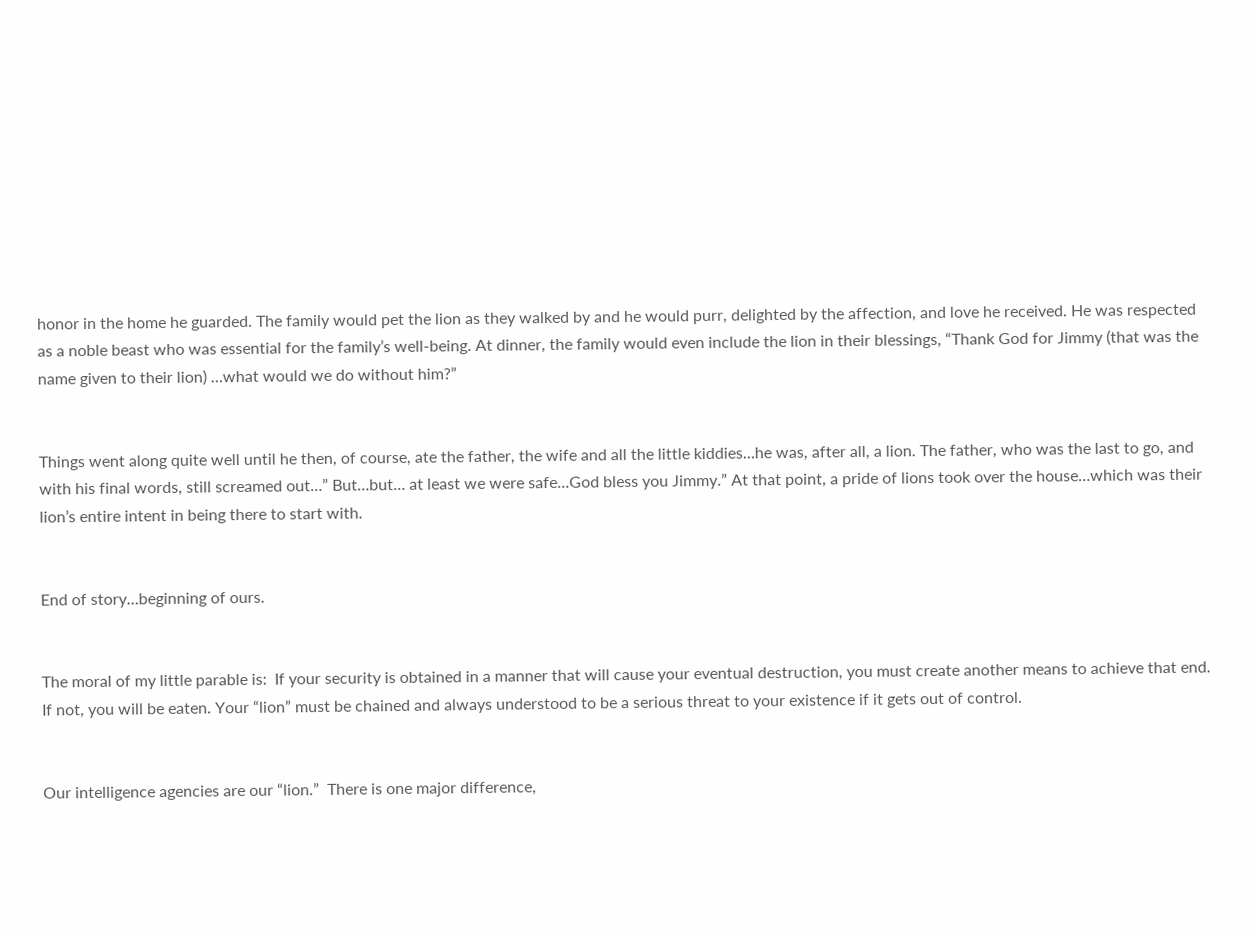honor in the home he guarded. The family would pet the lion as they walked by and he would purr, delighted by the affection, and love he received. He was respected as a noble beast who was essential for the family’s well-being. At dinner, the family would even include the lion in their blessings, “Thank God for Jimmy (that was the name given to their lion) …what would we do without him?”


Things went along quite well until he then, of course, ate the father, the wife and all the little kiddies…he was, after all, a lion. The father, who was the last to go, and with his final words, still screamed out…” But…but… at least we were safe…God bless you Jimmy.” At that point, a pride of lions took over the house…which was their lion’s entire intent in being there to start with.


End of story…beginning of ours.


The moral of my little parable is:  If your security is obtained in a manner that will cause your eventual destruction, you must create another means to achieve that end. If not, you will be eaten. Your “lion” must be chained and always understood to be a serious threat to your existence if it gets out of control.


Our intelligence agencies are our “lion.”  There is one major difference,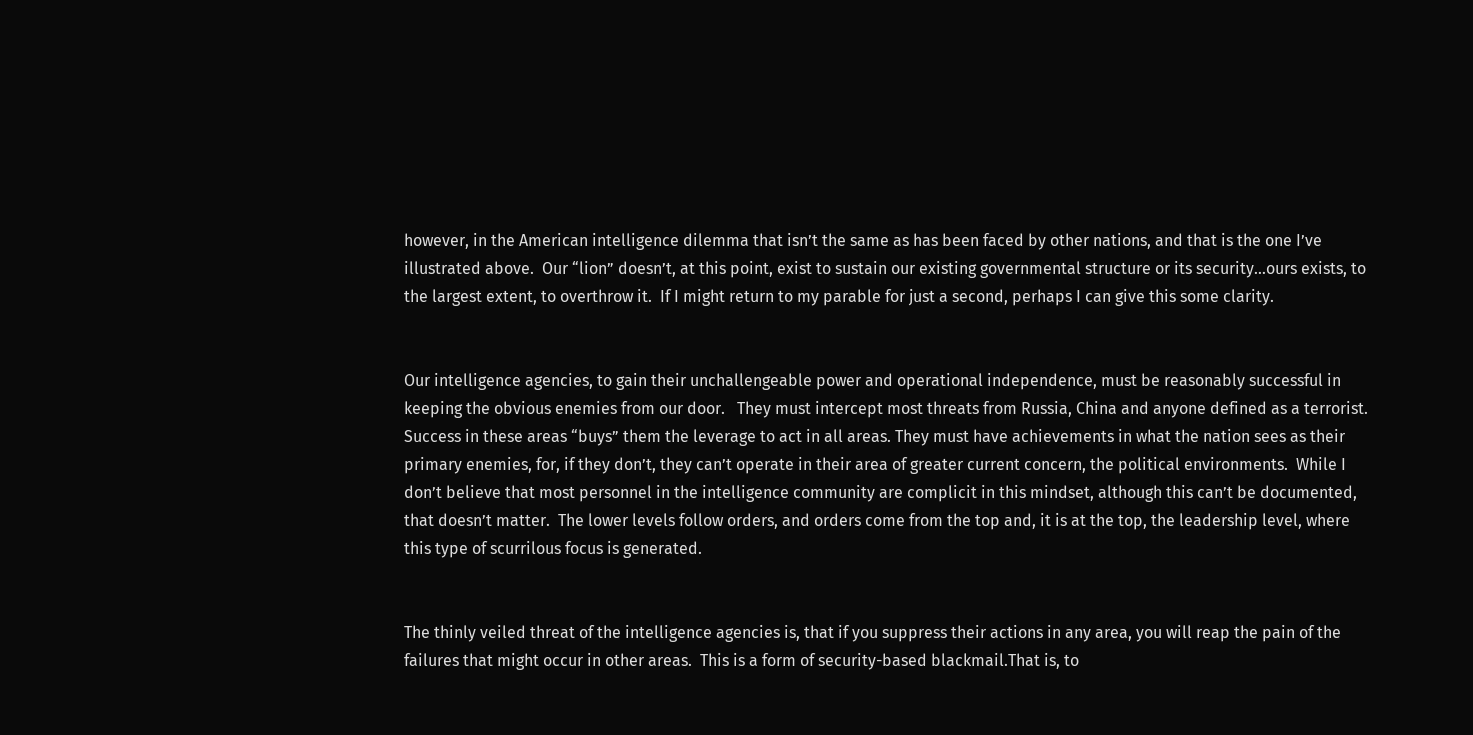however, in the American intelligence dilemma that isn’t the same as has been faced by other nations, and that is the one I’ve illustrated above.  Our “lion” doesn’t, at this point, exist to sustain our existing governmental structure or its security…ours exists, to the largest extent, to overthrow it.  If I might return to my parable for just a second, perhaps I can give this some clarity.


Our intelligence agencies, to gain their unchallengeable power and operational independence, must be reasonably successful in keeping the obvious enemies from our door.   They must intercept most threats from Russia, China and anyone defined as a terrorist.  Success in these areas “buys” them the leverage to act in all areas. They must have achievements in what the nation sees as their primary enemies, for, if they don’t, they can’t operate in their area of greater current concern, the political environments.  While I don’t believe that most personnel in the intelligence community are complicit in this mindset, although this can’t be documented, that doesn’t matter.  The lower levels follow orders, and orders come from the top and, it is at the top, the leadership level, where this type of scurrilous focus is generated.


The thinly veiled threat of the intelligence agencies is, that if you suppress their actions in any area, you will reap the pain of the failures that might occur in other areas.  This is a form of security-based blackmail.That is, to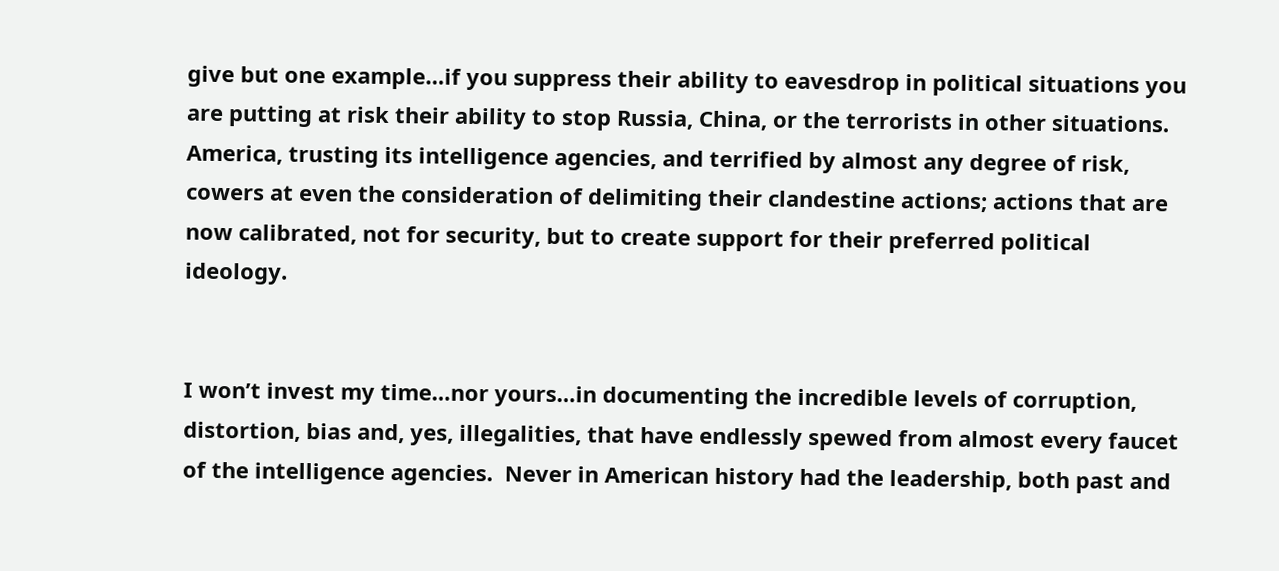give but one example…if you suppress their ability to eavesdrop in political situations you are putting at risk their ability to stop Russia, China, or the terrorists in other situations. America, trusting its intelligence agencies, and terrified by almost any degree of risk, cowers at even the consideration of delimiting their clandestine actions; actions that are now calibrated, not for security, but to create support for their preferred political ideology.


I won’t invest my time…nor yours…in documenting the incredible levels of corruption, distortion, bias and, yes, illegalities, that have endlessly spewed from almost every faucet of the intelligence agencies.  Never in American history had the leadership, both past and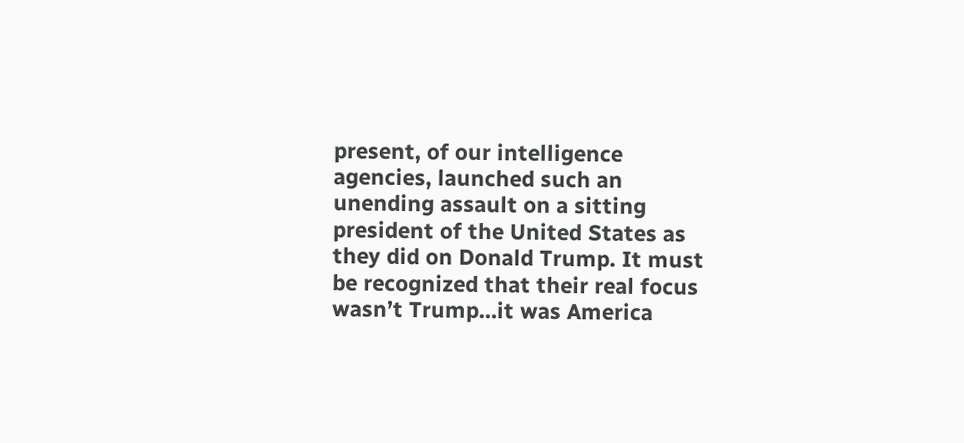present, of our intelligence agencies, launched such an unending assault on a sitting president of the United States as they did on Donald Trump. It must be recognized that their real focus wasn’t Trump…it was America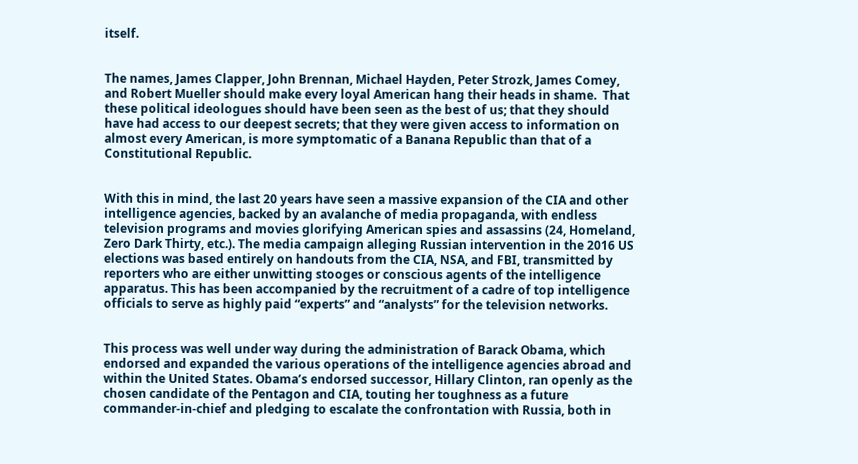itself.


The names, James Clapper, John Brennan, Michael Hayden, Peter Strozk, James Comey, and Robert Mueller should make every loyal American hang their heads in shame.  That these political ideologues should have been seen as the best of us; that they should have had access to our deepest secrets; that they were given access to information on almost every American, is more symptomatic of a Banana Republic than that of a Constitutional Republic.


With this in mind, the last 20 years have seen a massive expansion of the CIA and other intelligence agencies, backed by an avalanche of media propaganda, with endless television programs and movies glorifying American spies and assassins (24, Homeland, Zero Dark Thirty, etc.). The media campaign alleging Russian intervention in the 2016 US elections was based entirely on handouts from the CIA, NSA, and FBI, transmitted by reporters who are either unwitting stooges or conscious agents of the intelligence apparatus. This has been accompanied by the recruitment of a cadre of top intelligence officials to serve as highly paid “experts” and “analysts” for the television networks.


This process was well under way during the administration of Barack Obama, which endorsed and expanded the various operations of the intelligence agencies abroad and within the United States. Obama’s endorsed successor, Hillary Clinton, ran openly as the chosen candidate of the Pentagon and CIA, touting her toughness as a future commander-in-chief and pledging to escalate the confrontation with Russia, both in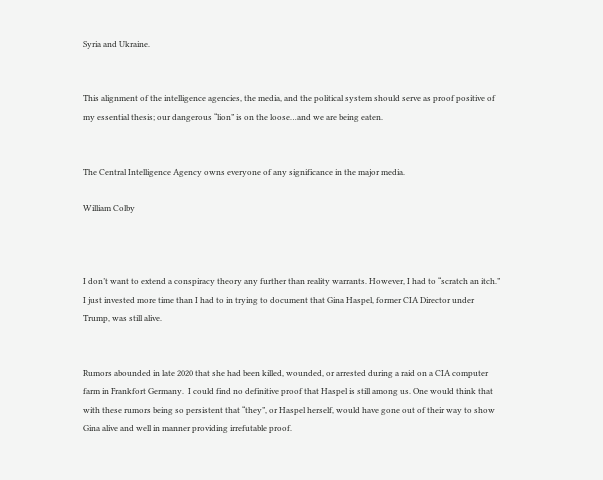Syria and Ukraine.


This alignment of the intelligence agencies, the media, and the political system should serve as proof positive of my essential thesis; our dangerous “lion” is on the loose…and we are being eaten.


The Central Intelligence Agency owns everyone of any significance in the major media.

William Colby



I don’t want to extend a conspiracy theory any further than reality warrants. However, I had to “scratch an itch.” I just invested more time than I had to in trying to document that Gina Haspel, former CIA Director under Trump, was still alive.


Rumors abounded in late 2020 that she had been killed, wounded, or arrested during a raid on a CIA computer farm in Frankfort Germany.  I could find no definitive proof that Haspel is still among us. One would think that with these rumors being so persistent that “they”, or Haspel herself, would have gone out of their way to show Gina alive and well in manner providing irrefutable proof.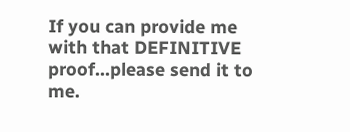If you can provide me with that DEFINITIVE proof…please send it to me.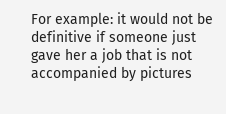For example: it would not be definitive if someone just gave her a job that is not accompanied by pictures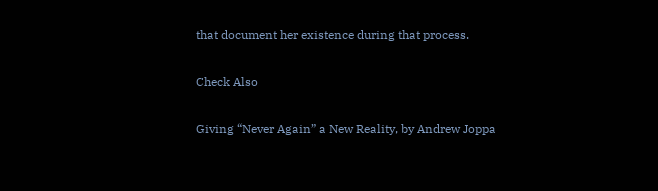that document her existence during that process.

Check Also

Giving “Never Again” a New Reality, by Andrew Joppa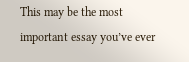This may be the most important essay you’ve ever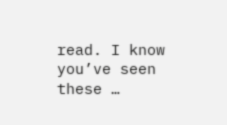read. I know you’ve seen these …